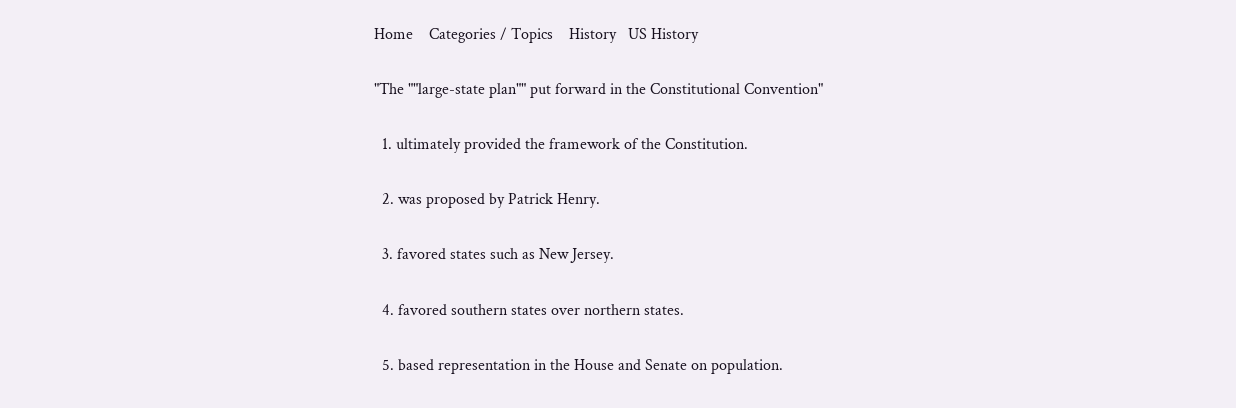Home    Categories / Topics    History   US History

"The ""large-state plan"" put forward in the Constitutional Convention"

  1. ultimately provided the framework of the Constitution.

  2. was proposed by Patrick Henry.

  3. favored states such as New Jersey.

  4. favored southern states over northern states.

  5. based representation in the House and Senate on population.